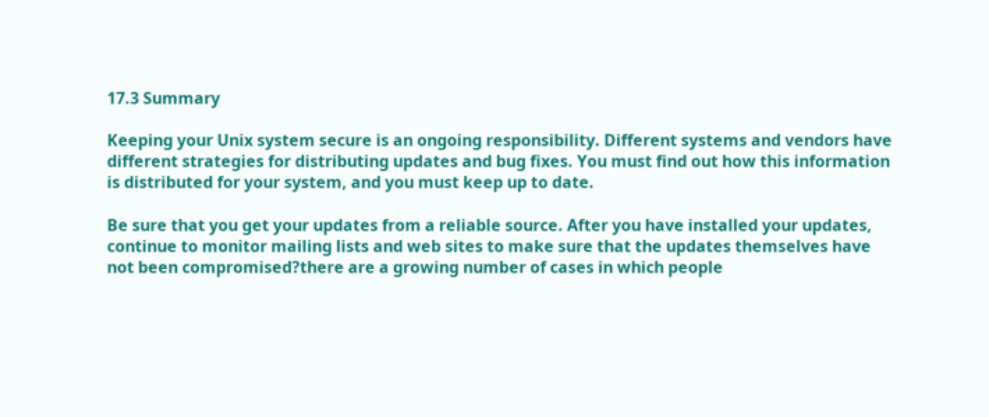17.3 Summary

Keeping your Unix system secure is an ongoing responsibility. Different systems and vendors have different strategies for distributing updates and bug fixes. You must find out how this information is distributed for your system, and you must keep up to date.

Be sure that you get your updates from a reliable source. After you have installed your updates, continue to monitor mailing lists and web sites to make sure that the updates themselves have not been compromised?there are a growing number of cases in which people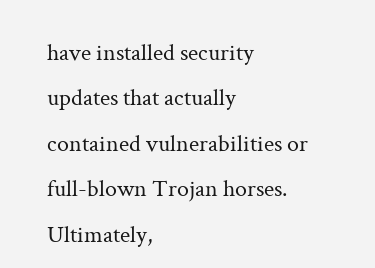have installed security updates that actually contained vulnerabilities or full-blown Trojan horses. Ultimately,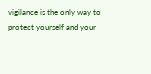vigilance is the only way to protect yourself and your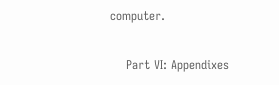computer.

    Part VI: Appendixes